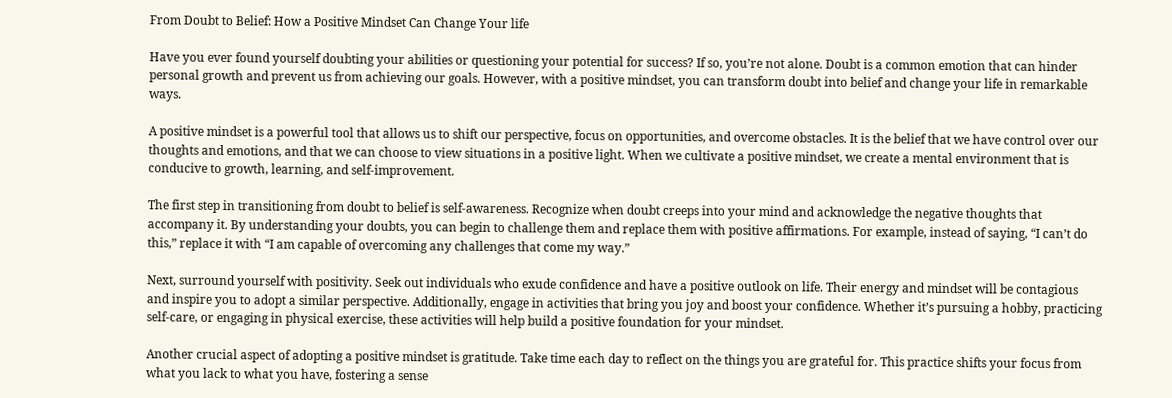From Doubt to Belief: How a Positive Mindset Can Change Your life

Have you ever found yourself doubting your abilities or questioning your potential for success? If so, you’re not alone. Doubt is a common emotion that can hinder personal growth and prevent us from achieving our goals. However, with a positive mindset, you can transform doubt into belief and change your life in remarkable ways.

A positive mindset is a powerful tool that allows us to shift our perspective, focus on opportunities, and overcome obstacles. It is the belief that we have control over our thoughts and emotions, and that we can choose to view situations in a positive light. When we cultivate a positive mindset, we create a mental environment that is conducive to growth, learning, and self-improvement.

The first step in transitioning from doubt to belief is self-awareness. Recognize when doubt creeps into your mind and acknowledge the negative thoughts that accompany it. By understanding your doubts, you can begin to challenge them and replace them with positive affirmations. For example, instead of saying, “I can’t do this,” replace it with “I am capable of overcoming any challenges that come my way.”

Next, surround yourself with positivity. Seek out individuals who exude confidence and have a positive outlook on life. Their energy and mindset will be contagious and inspire you to adopt a similar perspective. Additionally, engage in activities that bring you joy and boost your confidence. Whether it’s pursuing a hobby, practicing self-care, or engaging in physical exercise, these activities will help build a positive foundation for your mindset.

Another crucial aspect of adopting a positive mindset is gratitude. Take time each day to reflect on the things you are grateful for. This practice shifts your focus from what you lack to what you have, fostering a sense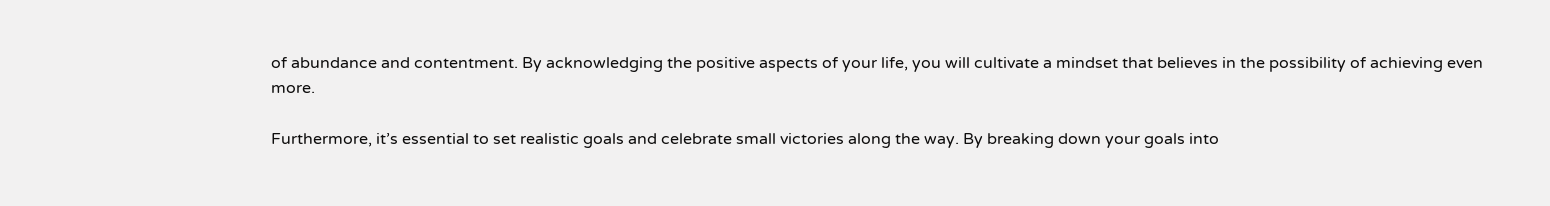of abundance and contentment. By acknowledging the positive aspects of your life, you will cultivate a mindset that believes in the possibility of achieving even more.

Furthermore, it’s essential to set realistic goals and celebrate small victories along the way. By breaking down your goals into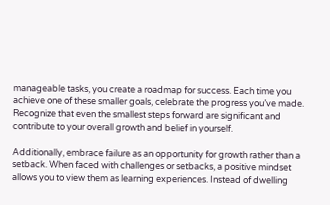manageable tasks, you create a roadmap for success. Each time you achieve one of these smaller goals, celebrate the progress you’ve made. Recognize that even the smallest steps forward are significant and contribute to your overall growth and belief in yourself.

Additionally, embrace failure as an opportunity for growth rather than a setback. When faced with challenges or setbacks, a positive mindset allows you to view them as learning experiences. Instead of dwelling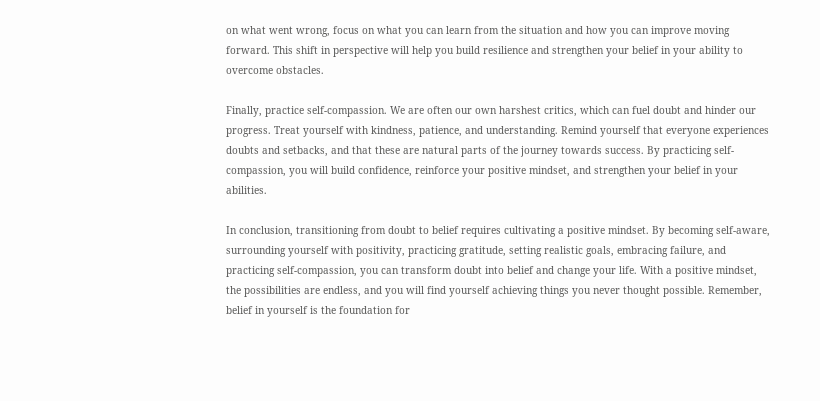on what went wrong, focus on what you can learn from the situation and how you can improve moving forward. This shift in perspective will help you build resilience and strengthen your belief in your ability to overcome obstacles.

Finally, practice self-compassion. We are often our own harshest critics, which can fuel doubt and hinder our progress. Treat yourself with kindness, patience, and understanding. Remind yourself that everyone experiences doubts and setbacks, and that these are natural parts of the journey towards success. By practicing self-compassion, you will build confidence, reinforce your positive mindset, and strengthen your belief in your abilities.

In conclusion, transitioning from doubt to belief requires cultivating a positive mindset. By becoming self-aware, surrounding yourself with positivity, practicing gratitude, setting realistic goals, embracing failure, and practicing self-compassion, you can transform doubt into belief and change your life. With a positive mindset, the possibilities are endless, and you will find yourself achieving things you never thought possible. Remember, belief in yourself is the foundation for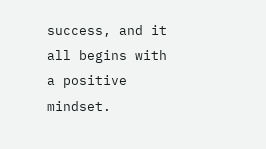success, and it all begins with a positive mindset.